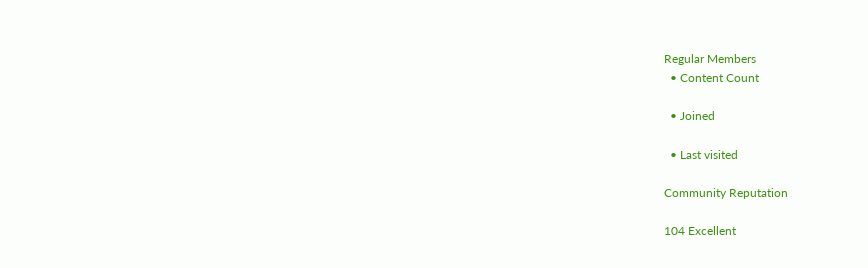Regular Members
  • Content Count

  • Joined

  • Last visited

Community Reputation

104 Excellent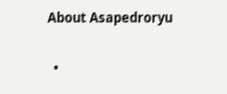About Asapedroryu

  •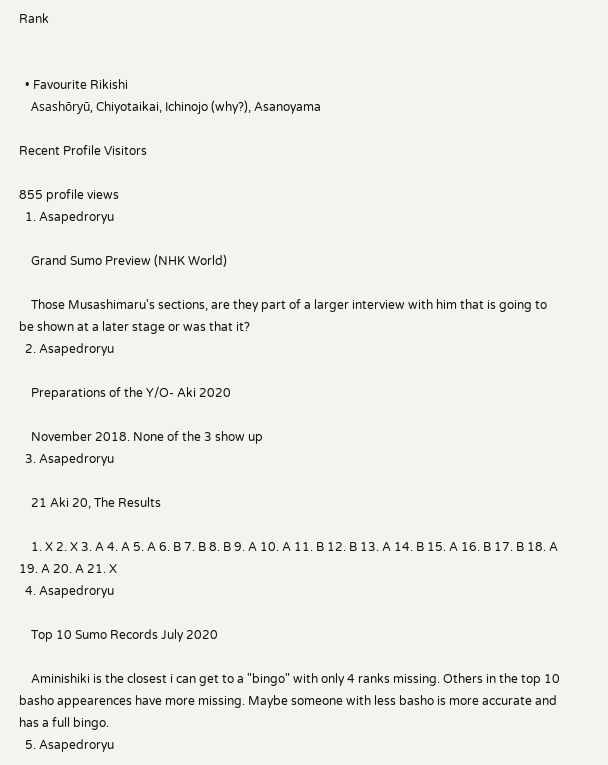Rank


  • Favourite Rikishi
    Asashōryū, Chiyotaikai, Ichinojo (why?), Asanoyama

Recent Profile Visitors

855 profile views
  1. Asapedroryu

    Grand Sumo Preview (NHK World)

    Those Musashimaru's sections, are they part of a larger interview with him that is going to be shown at a later stage or was that it?
  2. Asapedroryu

    Preparations of the Y/O- Aki 2020

    November 2018. None of the 3 show up
  3. Asapedroryu

    21 Aki 20, The Results

    1. X 2. X 3. A 4. A 5. A 6. B 7. B 8. B 9. A 10. A 11. B 12. B 13. A 14. B 15. A 16. B 17. B 18. A 19. A 20. A 21. X
  4. Asapedroryu

    Top 10 Sumo Records July 2020

    Aminishiki is the closest i can get to a "bingo" with only 4 ranks missing. Others in the top 10 basho appearences have more missing. Maybe someone with less basho is more accurate and has a full bingo.
  5. Asapedroryu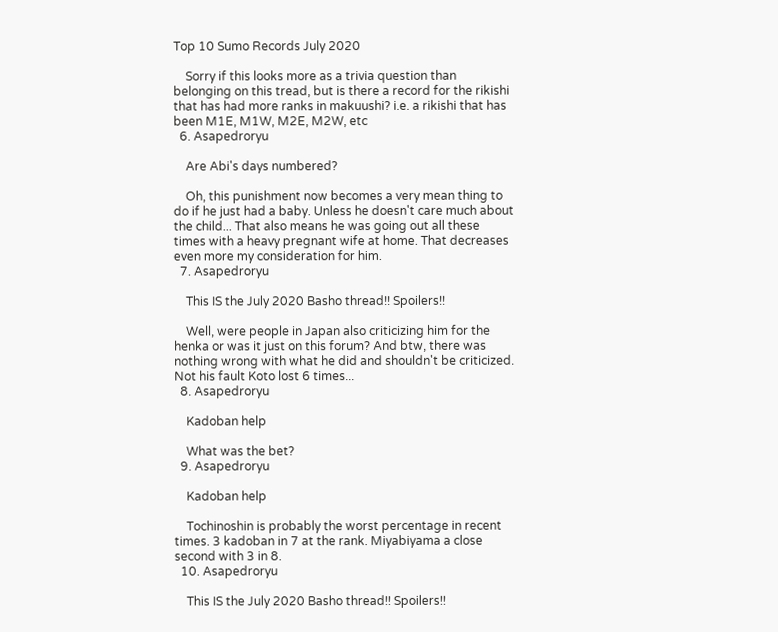Top 10 Sumo Records July 2020

    Sorry if this looks more as a trivia question than belonging on this tread, but is there a record for the rikishi that has had more ranks in makuushi? i.e. a rikishi that has been M1E, M1W, M2E, M2W, etc
  6. Asapedroryu

    Are Abi's days numbered?

    Oh, this punishment now becomes a very mean thing to do if he just had a baby. Unless he doesn't care much about the child... That also means he was going out all these times with a heavy pregnant wife at home. That decreases even more my consideration for him.
  7. Asapedroryu

    This IS the July 2020 Basho thread!! Spoilers!!

    Well, were people in Japan also criticizing him for the henka or was it just on this forum? And btw, there was nothing wrong with what he did and shouldn't be criticized. Not his fault Koto lost 6 times...
  8. Asapedroryu

    Kadoban help

    What was the bet?
  9. Asapedroryu

    Kadoban help

    Tochinoshin is probably the worst percentage in recent times. 3 kadoban in 7 at the rank. Miyabiyama a close second with 3 in 8.
  10. Asapedroryu

    This IS the July 2020 Basho thread!! Spoilers!!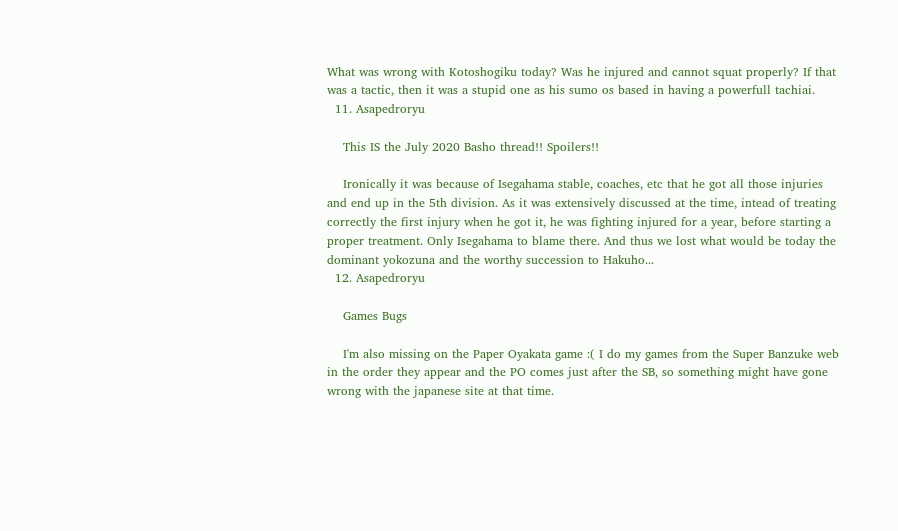What was wrong with Kotoshogiku today? Was he injured and cannot squat properly? If that was a tactic, then it was a stupid one as his sumo os based in having a powerfull tachiai.
  11. Asapedroryu

    This IS the July 2020 Basho thread!! Spoilers!!

    Ironically it was because of Isegahama stable, coaches, etc that he got all those injuries and end up in the 5th division. As it was extensively discussed at the time, intead of treating correctly the first injury when he got it, he was fighting injured for a year, before starting a proper treatment. Only Isegahama to blame there. And thus we lost what would be today the dominant yokozuna and the worthy succession to Hakuho...
  12. Asapedroryu

    Games Bugs

    I'm also missing on the Paper Oyakata game :( I do my games from the Super Banzuke web in the order they appear and the PO comes just after the SB, so something might have gone wrong with the japanese site at that time.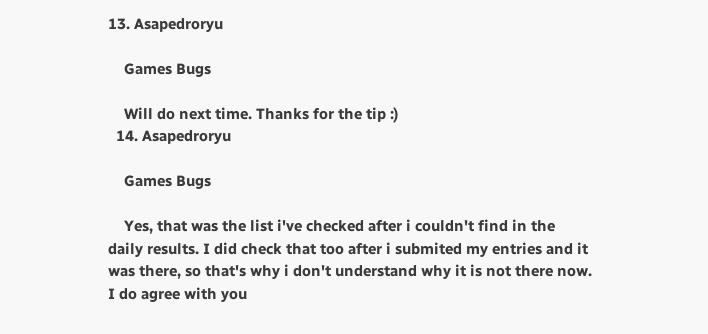13. Asapedroryu

    Games Bugs

    Will do next time. Thanks for the tip :)
  14. Asapedroryu

    Games Bugs

    Yes, that was the list i've checked after i couldn't find in the daily results. I did check that too after i submited my entries and it was there, so that's why i don't understand why it is not there now. I do agree with you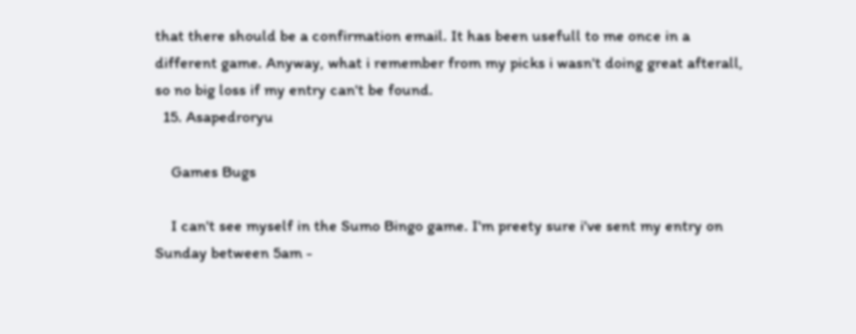that there should be a confirmation email. It has been usefull to me once in a different game. Anyway, what i remember from my picks i wasn't doing great afterall, so no big loss if my entry can't be found.
  15. Asapedroryu

    Games Bugs

    I can't see myself in the Sumo Bingo game. I'm preety sure i've sent my entry on Sunday between 5am -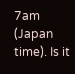7am (Japan time). Is it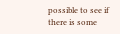possible to see if there is some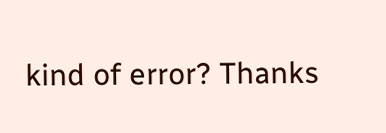kind of error? Thanks